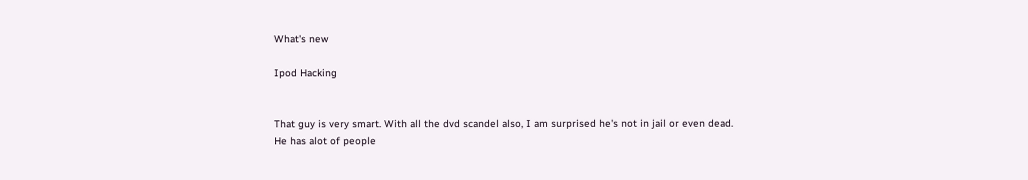What's new

Ipod Hacking


That guy is very smart. With all the dvd scandel also, I am surprised he's not in jail or even dead. He has alot of people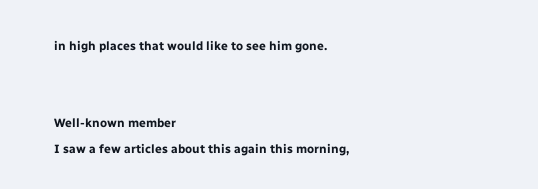in high places that would like to see him gone.


Well-known member
I saw a few articles about this again this morning,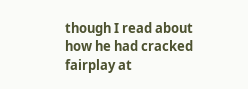though I read about how he had cracked fairplay at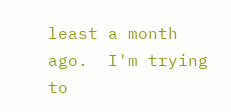least a month ago.  I'm trying to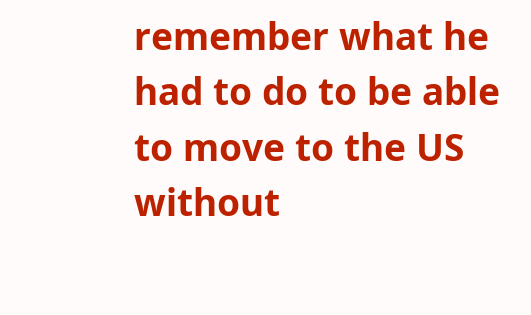remember what he had to do to be able to move to the US without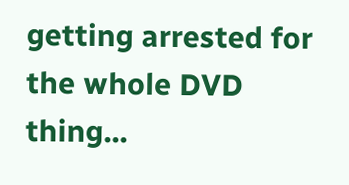getting arrested for the whole DVD thing...